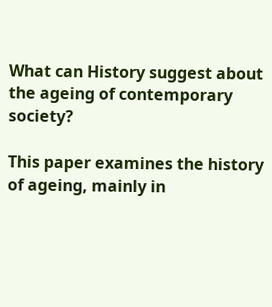What can History suggest about the ageing of contemporary society?

This paper examines the history of ageing, mainly in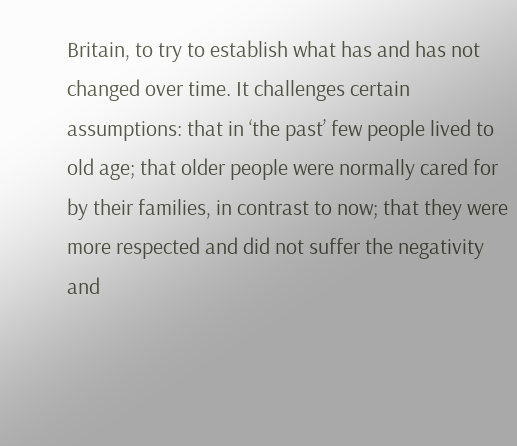Britain, to try to establish what has and has not changed over time. It challenges certain assumptions: that in ‘the past’ few people lived to old age; that older people were normally cared for by their families, in contrast to now; that they were more respected and did not suffer the negativity and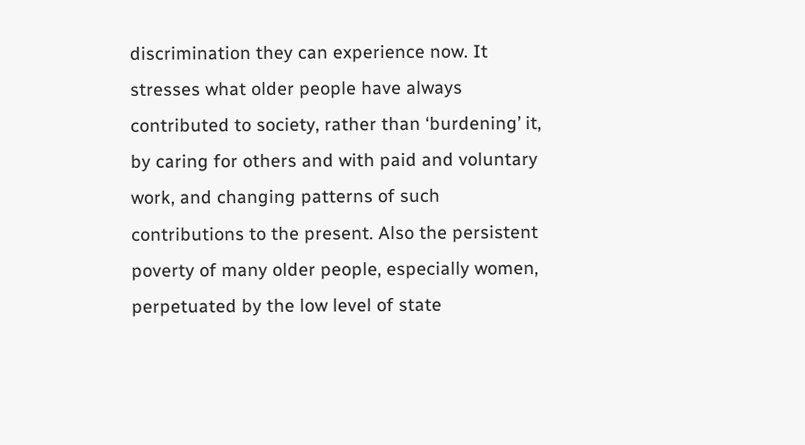discrimination they can experience now. It stresses what older people have always contributed to society, rather than ‘burdening’ it, by caring for others and with paid and voluntary work, and changing patterns of such contributions to the present. Also the persistent poverty of many older people, especially women, perpetuated by the low level of state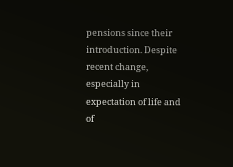pensions since their introduction. Despite recent change, especially in expectation of life and of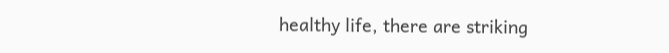healthy life, there are striking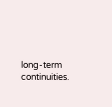long-term continuities.